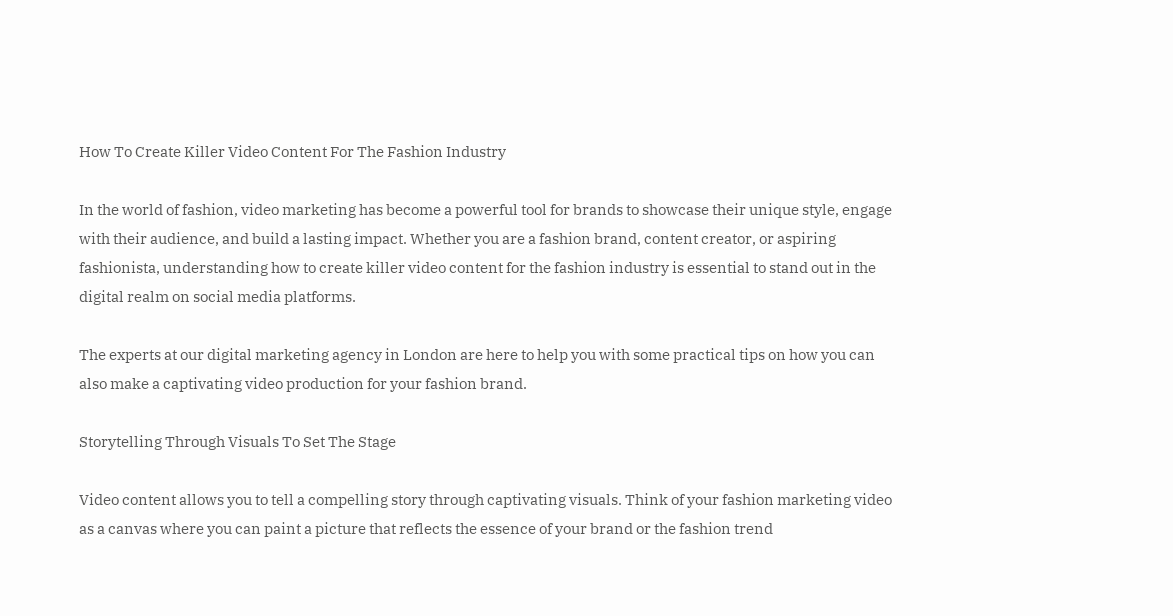How To Create Killer Video Content For The Fashion Industry

In the world of fashion, video marketing has become a powerful tool for brands to showcase their unique style, engage with their audience, and build a lasting impact. Whether you are a fashion brand, content creator, or aspiring fashionista, understanding how to create killer video content for the fashion industry is essential to stand out in the digital realm on social media platforms.

The experts at our digital marketing agency in London are here to help you with some practical tips on how you can also make a captivating video production for your fashion brand.

Storytelling Through Visuals To Set The Stage

Video content allows you to tell a compelling story through captivating visuals. Think of your fashion marketing video as a canvas where you can paint a picture that reflects the essence of your brand or the fashion trend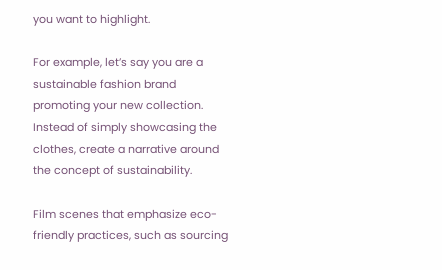you want to highlight.

For example, let’s say you are a sustainable fashion brand promoting your new collection. Instead of simply showcasing the clothes, create a narrative around the concept of sustainability.

Film scenes that emphasize eco-friendly practices, such as sourcing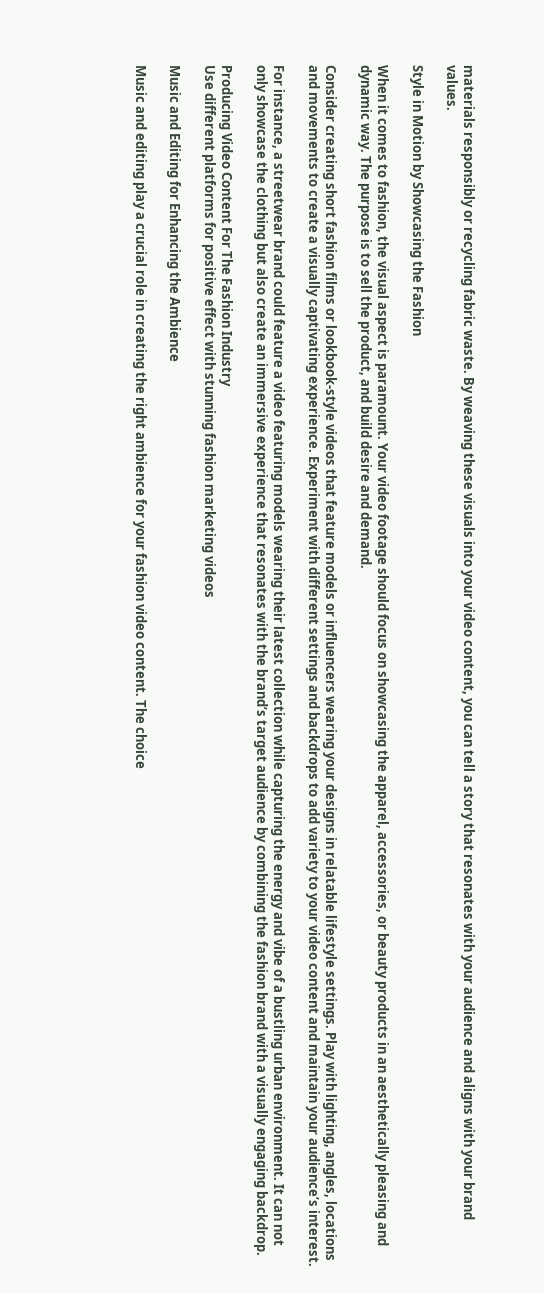materials responsibly or recycling fabric waste. By weaving these visuals into your video content, you can tell a story that resonates with your audience and aligns with your brand values.

Style in Motion by Showcasing the Fashion

When it comes to fashion, the visual aspect is paramount. Your video footage should focus on showcasing the apparel, accessories, or beauty products in an aesthetically pleasing and dynamic way. The purpose is to sell the product, and build desire and demand.

Consider creating short fashion films or lookbook-style videos that feature models or influencers wearing your designs in relatable lifestyle settings. Play with lighting, angles, locations and movements to create a visually captivating experience. Experiment with different settings and backdrops to add variety to your video content and maintain your audience’s interest.

For instance, a streetwear brand could feature a video featuring models wearing their latest collection while capturing the energy and vibe of a bustling urban environment. It can not only showcase the clothing but also create an immersive experience that resonates with the brand’s target audience by combining the fashion brand with a visually engaging backdrop.

Producing Video Content For The Fashion Industry
Use different platforms for positive effect with stunning fashion marketing videos

Music and Editing for Enhancing the Ambience

Music and editing play a crucial role in creating the right ambience for your fashion video content. The choice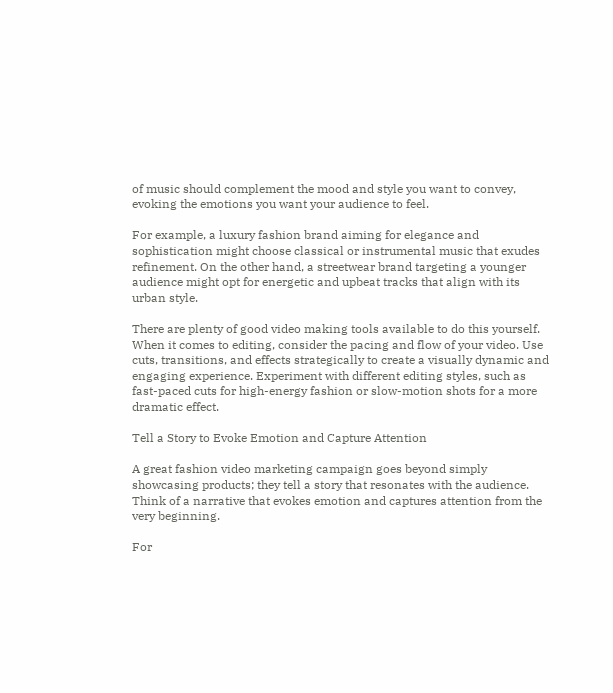of music should complement the mood and style you want to convey, evoking the emotions you want your audience to feel.

For example, a luxury fashion brand aiming for elegance and sophistication might choose classical or instrumental music that exudes refinement. On the other hand, a streetwear brand targeting a younger audience might opt for energetic and upbeat tracks that align with its urban style.

There are plenty of good video making tools available to do this yourself. When it comes to editing, consider the pacing and flow of your video. Use cuts, transitions, and effects strategically to create a visually dynamic and engaging experience. Experiment with different editing styles, such as fast-paced cuts for high-energy fashion or slow-motion shots for a more dramatic effect.

Tell a Story to Evoke Emotion and Capture Attention

A great fashion video marketing campaign goes beyond simply showcasing products; they tell a story that resonates with the audience. Think of a narrative that evokes emotion and captures attention from the very beginning.

For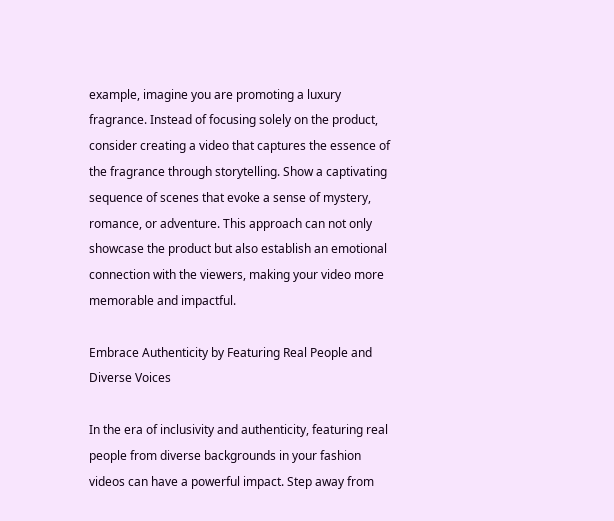example, imagine you are promoting a luxury fragrance. Instead of focusing solely on the product, consider creating a video that captures the essence of the fragrance through storytelling. Show a captivating sequence of scenes that evoke a sense of mystery, romance, or adventure. This approach can not only showcase the product but also establish an emotional connection with the viewers, making your video more memorable and impactful.

Embrace Authenticity by Featuring Real People and Diverse Voices

In the era of inclusivity and authenticity, featuring real people from diverse backgrounds in your fashion videos can have a powerful impact. Step away from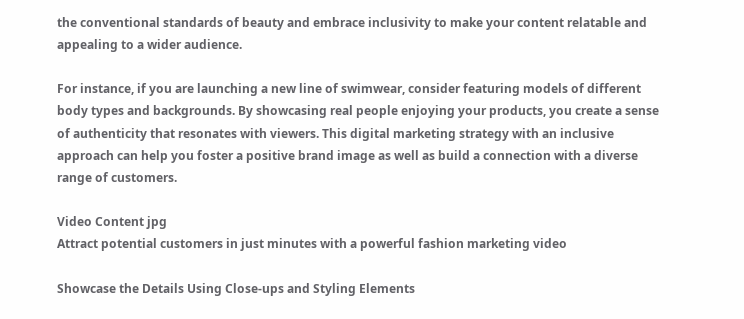the conventional standards of beauty and embrace inclusivity to make your content relatable and appealing to a wider audience.

For instance, if you are launching a new line of swimwear, consider featuring models of different body types and backgrounds. By showcasing real people enjoying your products, you create a sense of authenticity that resonates with viewers. This digital marketing strategy with an inclusive approach can help you foster a positive brand image as well as build a connection with a diverse range of customers.

Video Content jpg
Attract potential customers in just minutes with a powerful fashion marketing video

Showcase the Details Using Close-ups and Styling Elements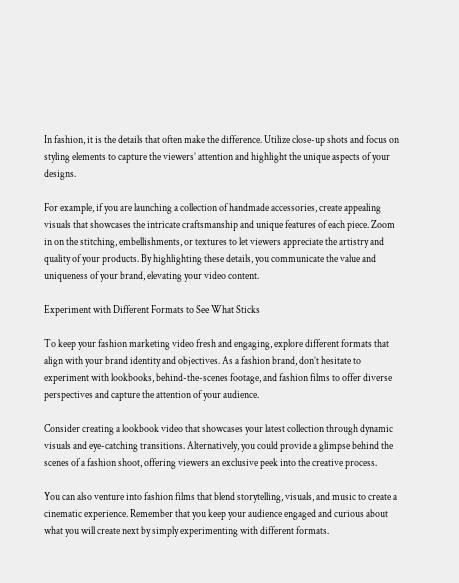In fashion, it is the details that often make the difference. Utilize close-up shots and focus on styling elements to capture the viewers’ attention and highlight the unique aspects of your designs.

For example, if you are launching a collection of handmade accessories, create appealing visuals that showcases the intricate craftsmanship and unique features of each piece. Zoom in on the stitching, embellishments, or textures to let viewers appreciate the artistry and quality of your products. By highlighting these details, you communicate the value and uniqueness of your brand, elevating your video content.

Experiment with Different Formats to See What Sticks

To keep your fashion marketing video fresh and engaging, explore different formats that align with your brand identity and objectives. As a fashion brand, don’t hesitate to experiment with lookbooks, behind-the-scenes footage, and fashion films to offer diverse perspectives and capture the attention of your audience.

Consider creating a lookbook video that showcases your latest collection through dynamic visuals and eye-catching transitions. Alternatively, you could provide a glimpse behind the scenes of a fashion shoot, offering viewers an exclusive peek into the creative process.

You can also venture into fashion films that blend storytelling, visuals, and music to create a cinematic experience. Remember that you keep your audience engaged and curious about what you will create next by simply experimenting with different formats.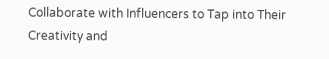Collaborate with Influencers to Tap into Their Creativity and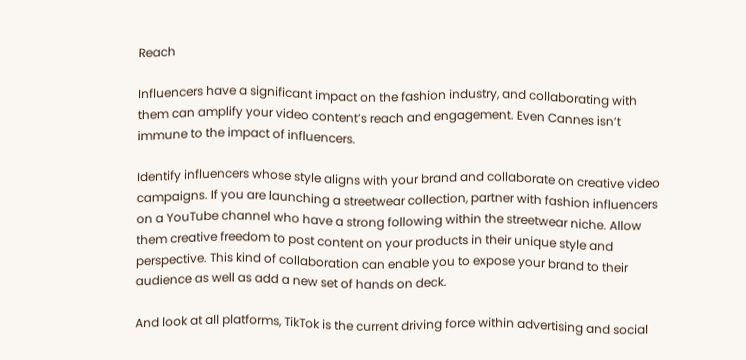Reach

Influencers have a significant impact on the fashion industry, and collaborating with them can amplify your video content’s reach and engagement. Even Cannes isn’t immune to the impact of influencers.

Identify influencers whose style aligns with your brand and collaborate on creative video campaigns. If you are launching a streetwear collection, partner with fashion influencers on a YouTube channel who have a strong following within the streetwear niche. Allow them creative freedom to post content on your products in their unique style and perspective. This kind of collaboration can enable you to expose your brand to their audience as well as add a new set of hands on deck.

And look at all platforms, TikTok is the current driving force within advertising and social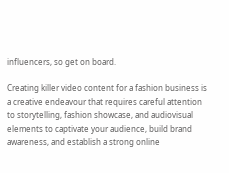influencers, so get on board.

Creating killer video content for a fashion business is a creative endeavour that requires careful attention to storytelling, fashion showcase, and audiovisual elements to captivate your audience, build brand awareness, and establish a strong online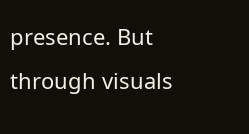presence. But through visuals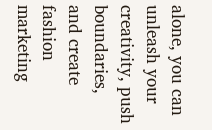alone, you can unleash your creativity, push boundaries, and create fashion marketing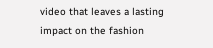video that leaves a lasting impact on the fashion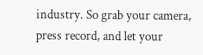industry. So grab your camera, press record, and let your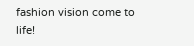fashion vision come to life!